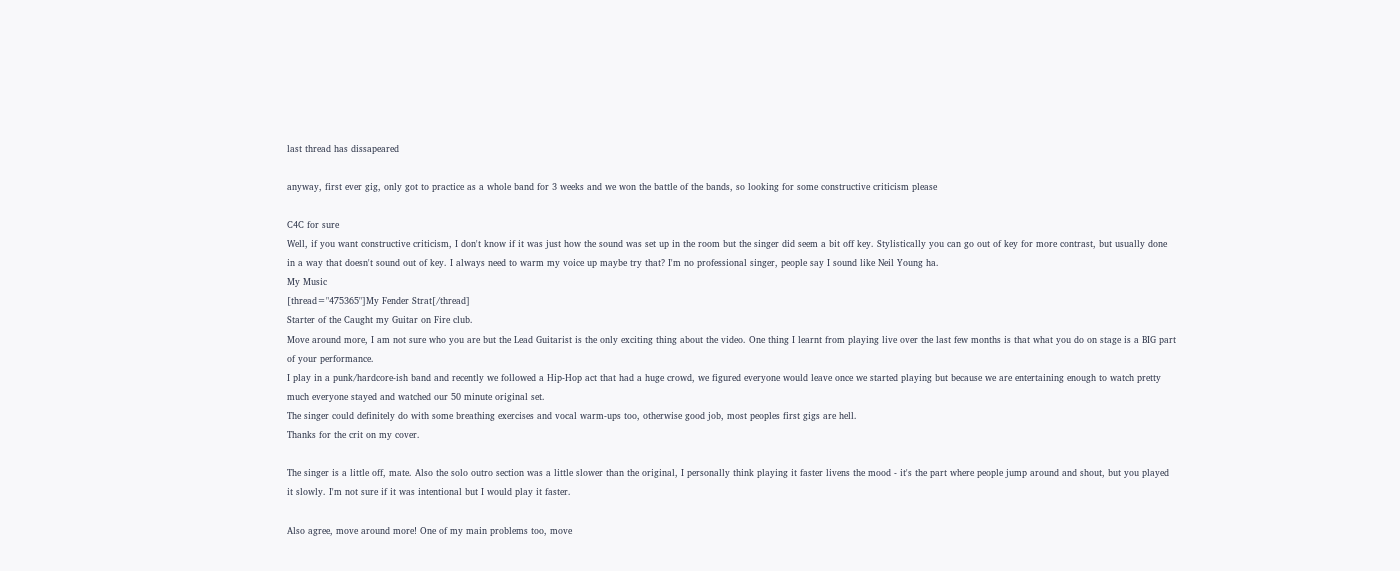last thread has dissapeared

anyway, first ever gig, only got to practice as a whole band for 3 weeks and we won the battle of the bands, so looking for some constructive criticism please

C4C for sure
Well, if you want constructive criticism, I don't know if it was just how the sound was set up in the room but the singer did seem a bit off key. Stylistically you can go out of key for more contrast, but usually done in a way that doesn't sound out of key. I always need to warm my voice up maybe try that? I'm no professional singer, people say I sound like Neil Young ha.
My Music
[thread="475365"]My Fender Strat[/thread]
Starter of the Caught my Guitar on Fire club.
Move around more, I am not sure who you are but the Lead Guitarist is the only exciting thing about the video. One thing I learnt from playing live over the last few months is that what you do on stage is a BIG part of your performance.
I play in a punk/hardcore-ish band and recently we followed a Hip-Hop act that had a huge crowd, we figured everyone would leave once we started playing but because we are entertaining enough to watch pretty much everyone stayed and watched our 50 minute original set.
The singer could definitely do with some breathing exercises and vocal warm-ups too, otherwise good job, most peoples first gigs are hell.
Thanks for the crit on my cover.

The singer is a little off, mate. Also the solo outro section was a little slower than the original, I personally think playing it faster livens the mood - it's the part where people jump around and shout, but you played it slowly. I'm not sure if it was intentional but I would play it faster.

Also agree, move around more! One of my main problems too, move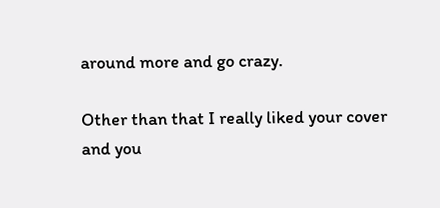around more and go crazy.

Other than that I really liked your cover and you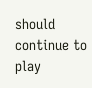should continue to play